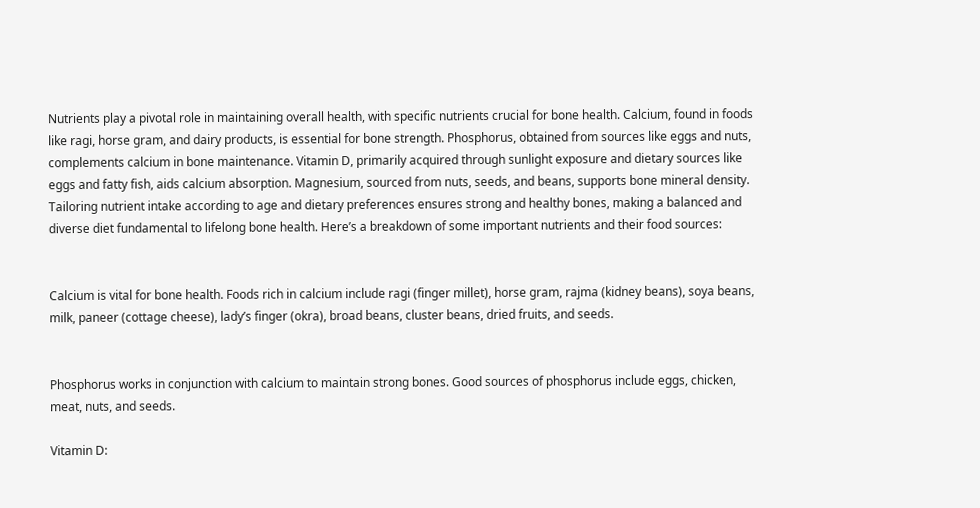Nutrients play a pivotal role in maintaining overall health, with specific nutrients crucial for bone health. Calcium, found in foods like ragi, horse gram, and dairy products, is essential for bone strength. Phosphorus, obtained from sources like eggs and nuts, complements calcium in bone maintenance. Vitamin D, primarily acquired through sunlight exposure and dietary sources like eggs and fatty fish, aids calcium absorption. Magnesium, sourced from nuts, seeds, and beans, supports bone mineral density. Tailoring nutrient intake according to age and dietary preferences ensures strong and healthy bones, making a balanced and diverse diet fundamental to lifelong bone health. Here’s a breakdown of some important nutrients and their food sources:


Calcium is vital for bone health. Foods rich in calcium include ragi (finger millet), horse gram, rajma (kidney beans), soya beans, milk, paneer (cottage cheese), lady’s finger (okra), broad beans, cluster beans, dried fruits, and seeds.


Phosphorus works in conjunction with calcium to maintain strong bones. Good sources of phosphorus include eggs, chicken, meat, nuts, and seeds.

Vitamin D: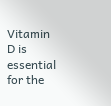Vitamin D is essential for the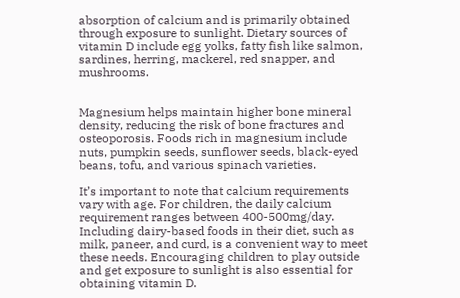absorption of calcium and is primarily obtained through exposure to sunlight. Dietary sources of vitamin D include egg yolks, fatty fish like salmon, sardines, herring, mackerel, red snapper, and mushrooms.


Magnesium helps maintain higher bone mineral density, reducing the risk of bone fractures and osteoporosis. Foods rich in magnesium include nuts, pumpkin seeds, sunflower seeds, black-eyed beans, tofu, and various spinach varieties.

It’s important to note that calcium requirements vary with age. For children, the daily calcium requirement ranges between 400-500mg/day. Including dairy-based foods in their diet, such as milk, paneer, and curd, is a convenient way to meet these needs. Encouraging children to play outside and get exposure to sunlight is also essential for obtaining vitamin D.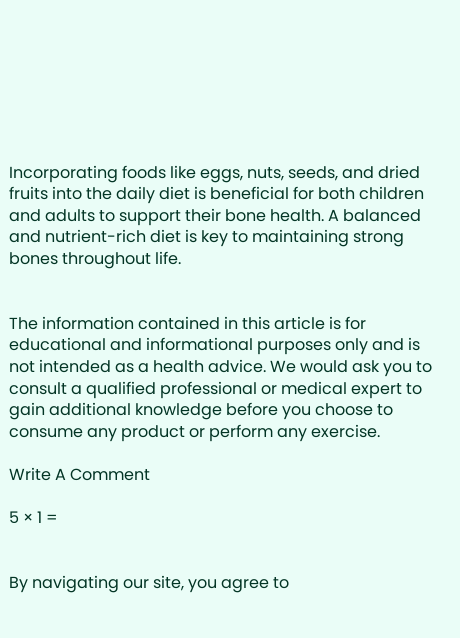Incorporating foods like eggs, nuts, seeds, and dried fruits into the daily diet is beneficial for both children and adults to support their bone health. A balanced and nutrient-rich diet is key to maintaining strong bones throughout life.


The information contained in this article is for educational and informational purposes only and is not intended as a health advice. We would ask you to consult a qualified professional or medical expert to gain additional knowledge before you choose to consume any product or perform any exercise.

Write A Comment

5 × 1 =


By navigating our site, you agree to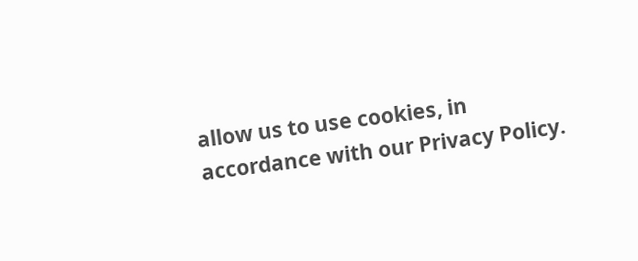allow us to use cookies, in accordance with our Privacy Policy.